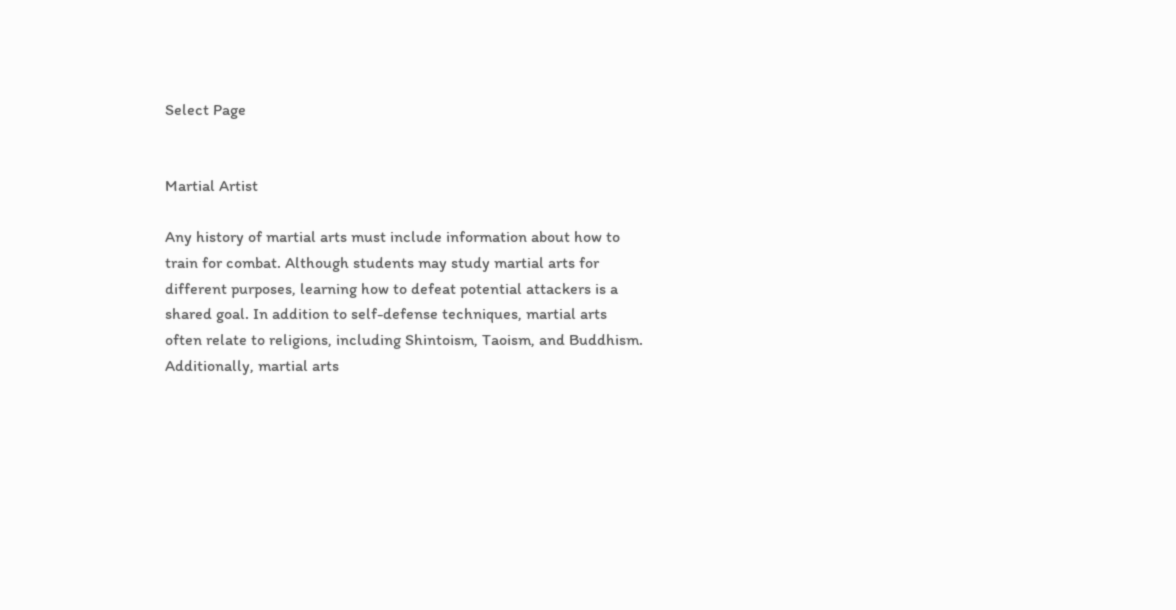Select Page


Martial Artist

Any history of martial arts must include information about how to train for combat. Although students may study martial arts for different purposes, learning how to defeat potential attackers is a shared goal. In addition to self-defense techniques, martial arts often relate to religions, including Shintoism, Taoism, and Buddhism. Additionally, martial arts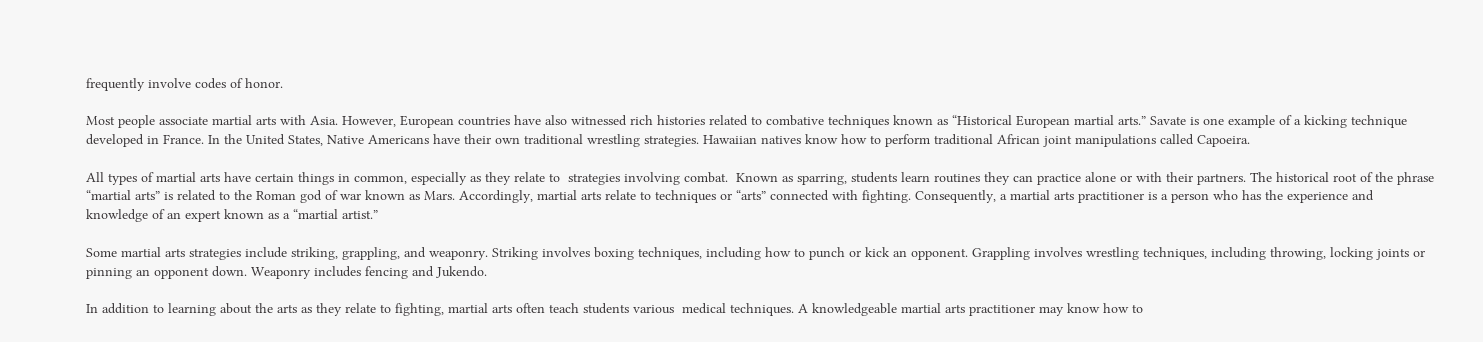frequently involve codes of honor.

Most people associate martial arts with Asia. However, European countries have also witnessed rich histories related to combative techniques known as “Historical European martial arts.” Savate is one example of a kicking technique developed in France. In the United States, Native Americans have their own traditional wrestling strategies. Hawaiian natives know how to perform traditional African joint manipulations called Capoeira.

All types of martial arts have certain things in common, especially as they relate to  strategies involving combat.  Known as sparring, students learn routines they can practice alone or with their partners. The historical root of the phrase “martial arts” is related to the Roman god of war known as Mars. Accordingly, martial arts relate to techniques or “arts” connected with fighting. Consequently, a martial arts practitioner is a person who has the experience and knowledge of an expert known as a “martial artist.”

Some martial arts strategies include striking, grappling, and weaponry. Striking involves boxing techniques, including how to punch or kick an opponent. Grappling involves wrestling techniques, including throwing, locking joints or pinning an opponent down. Weaponry includes fencing and Jukendo.

In addition to learning about the arts as they relate to fighting, martial arts often teach students various  medical techniques. A knowledgeable martial arts practitioner may know how to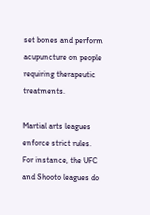set bones and perform acupuncture on people requiring therapeutic treatments.

Martial arts leagues enforce strict rules. For instance, the UFC and Shooto leagues do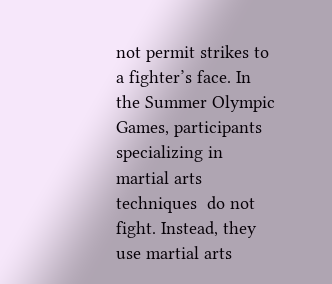not permit strikes to a fighter’s face. In the Summer Olympic Games, participants specializing in  martial arts techniques  do not fight. Instead, they use martial arts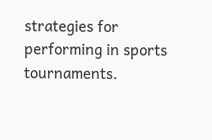strategies for performing in sports tournaments.